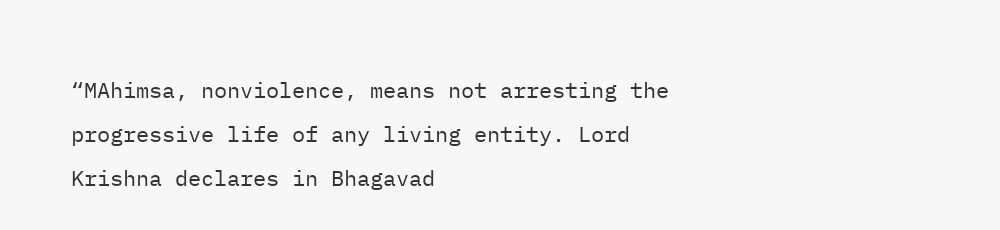“MAhimsa, nonviolence, means not arresting the progressive life of any living entity. Lord Krishna declares in Bhagavad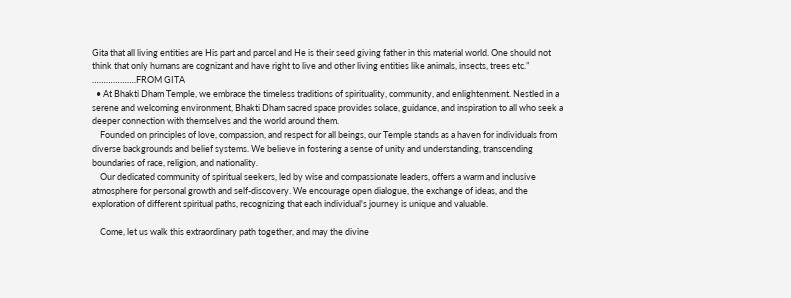Gita that all living entities are His part and parcel and He is their seed giving father in this material world. One should not think that only humans are cognizant and have right to live and other living entities like animals, insects, trees etc.” ……………….FROM GITA
  • At Bhakti Dham Temple, we embrace the timeless traditions of spirituality, community, and enlightenment. Nestled in a serene and welcoming environment, Bhakti Dham sacred space provides solace, guidance, and inspiration to all who seek a deeper connection with themselves and the world around them.
    Founded on principles of love, compassion, and respect for all beings, our Temple stands as a haven for individuals from diverse backgrounds and belief systems. We believe in fostering a sense of unity and understanding, transcending boundaries of race, religion, and nationality.
    Our dedicated community of spiritual seekers, led by wise and compassionate leaders, offers a warm and inclusive atmosphere for personal growth and self-discovery. We encourage open dialogue, the exchange of ideas, and the exploration of different spiritual paths, recognizing that each individual's journey is unique and valuable.

    Come, let us walk this extraordinary path together, and may the divine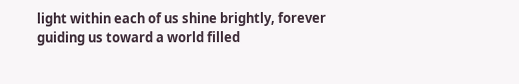light within each of us shine brightly, forever guiding us toward a world filled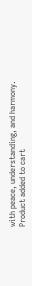with peace, understanding, and harmony.
Product added to cart